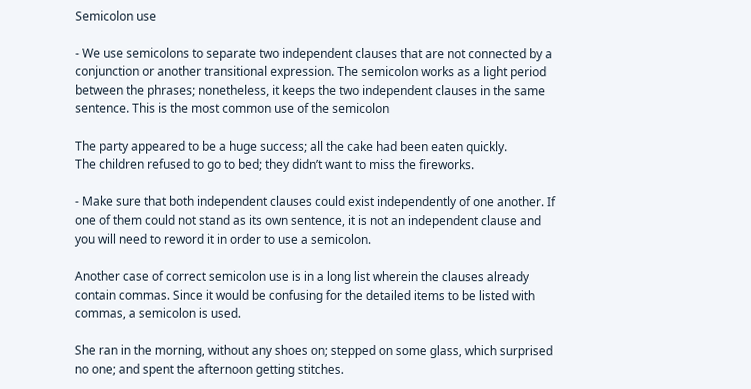Semicolon use

- We use semicolons to separate two independent clauses that are not connected by a conjunction or another transitional expression. The semicolon works as a light period between the phrases; nonetheless, it keeps the two independent clauses in the same sentence. This is the most common use of the semicolon

The party appeared to be a huge success; all the cake had been eaten quickly.
The children refused to go to bed; they didn’t want to miss the fireworks.

- Make sure that both independent clauses could exist independently of one another. If one of them could not stand as its own sentence, it is not an independent clause and you will need to reword it in order to use a semicolon.

Another case of correct semicolon use is in a long list wherein the clauses already contain commas. Since it would be confusing for the detailed items to be listed with commas, a semicolon is used.

She ran in the morning, without any shoes on; stepped on some glass, which surprised no one; and spent the afternoon getting stitches.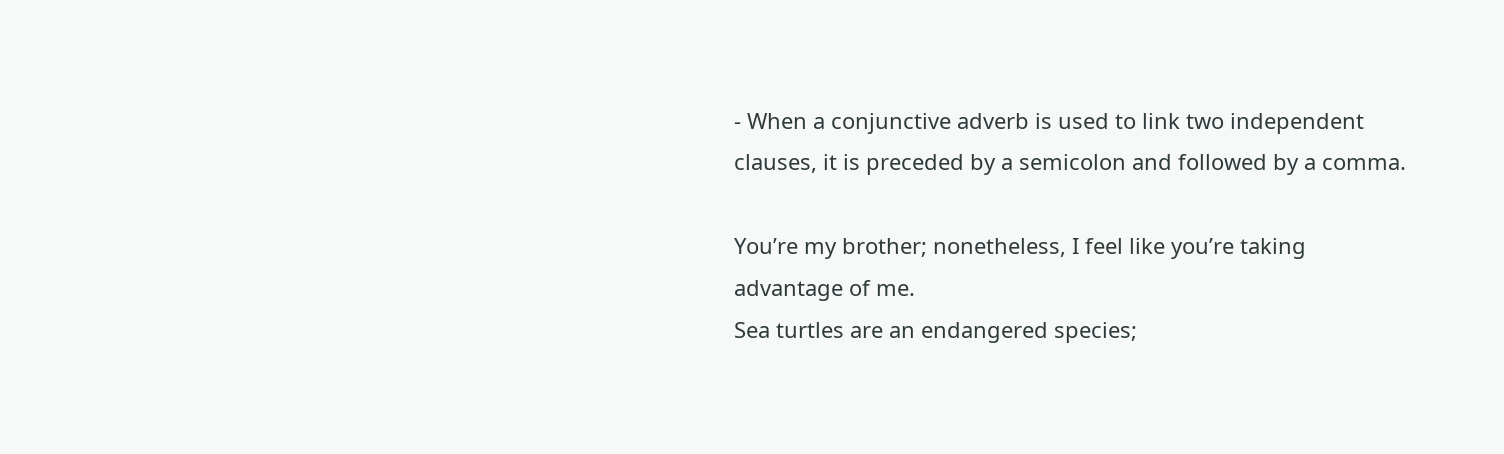- When a conjunctive adverb is used to link two independent clauses, it is preceded by a semicolon and followed by a comma.

You’re my brother; nonetheless, I feel like you’re taking advantage of me.
Sea turtles are an endangered species;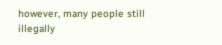however, many people still illegally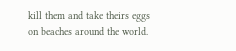kill them and take theirs eggs on beaches around the world.